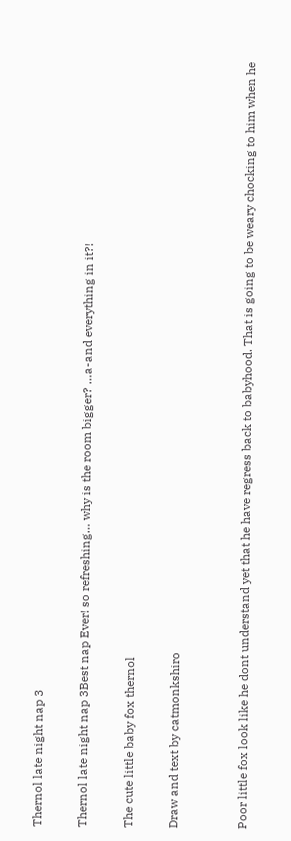Thernol late night nap 3

Thernol late night nap 3Best nap Ever! so refreshing… why is the room bigger? …a-and everything in it?!

The cute little baby fox thernol

Draw and text by catmonkshiro


Poor little fox look like he dont understand yet that he have regress back to babyhood. That is going to be weary chocking to him when he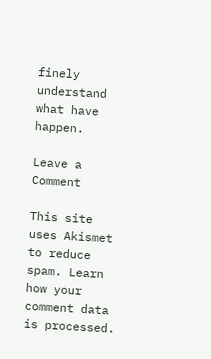finely understand what have happen.

Leave a Comment

This site uses Akismet to reduce spam. Learn how your comment data is processed.